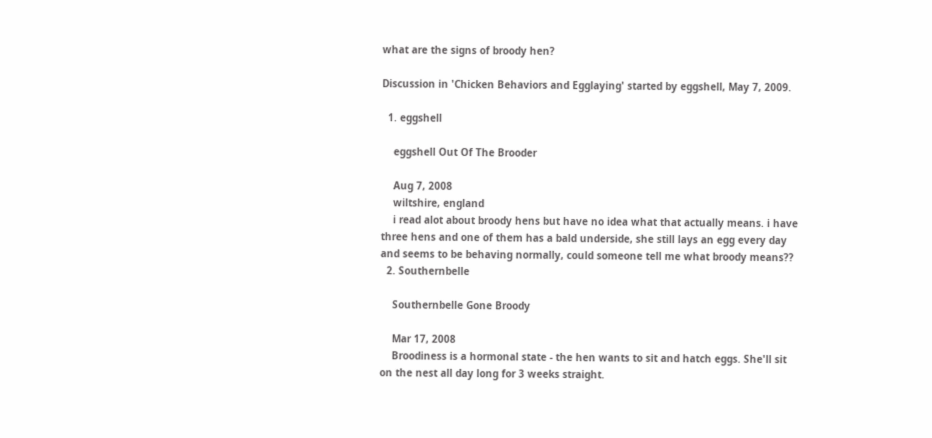what are the signs of broody hen?

Discussion in 'Chicken Behaviors and Egglaying' started by eggshell, May 7, 2009.

  1. eggshell

    eggshell Out Of The Brooder

    Aug 7, 2008
    wiltshire, england
    i read alot about broody hens but have no idea what that actually means. i have three hens and one of them has a bald underside, she still lays an egg every day and seems to be behaving normally, could someone tell me what broody means??
  2. Southernbelle

    Southernbelle Gone Broody

    Mar 17, 2008
    Broodiness is a hormonal state - the hen wants to sit and hatch eggs. She'll sit on the nest all day long for 3 weeks straight.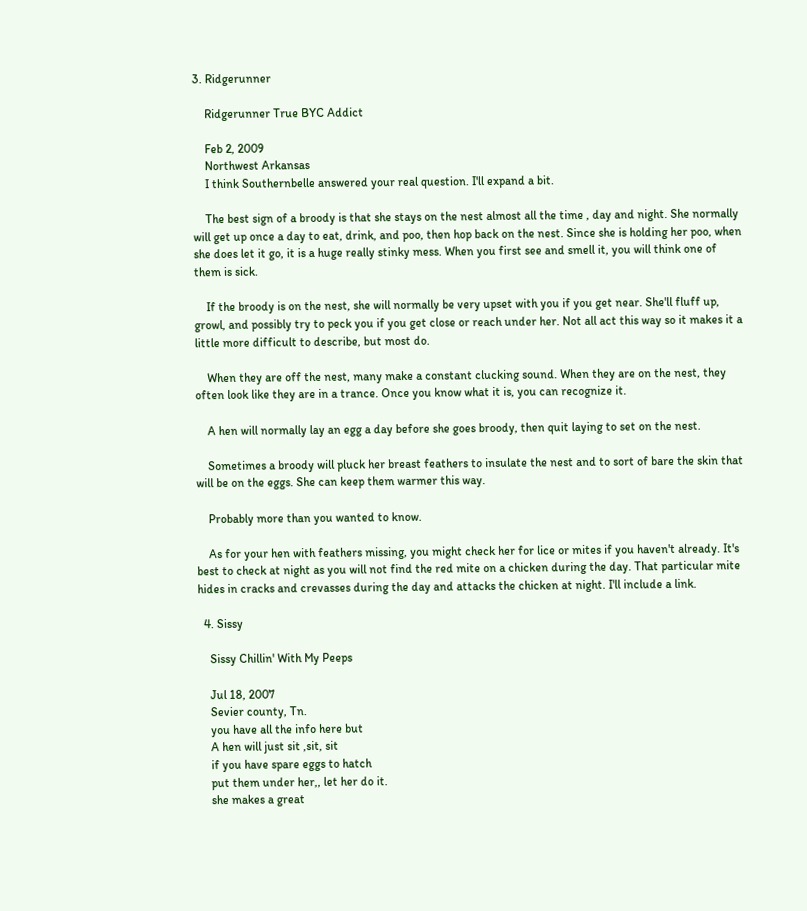3. Ridgerunner

    Ridgerunner True BYC Addict

    Feb 2, 2009
    Northwest Arkansas
    I think Southernbelle answered your real question. I'll expand a bit.

    The best sign of a broody is that she stays on the nest almost all the time , day and night. She normally will get up once a day to eat, drink, and poo, then hop back on the nest. Since she is holding her poo, when she does let it go, it is a huge really stinky mess. When you first see and smell it, you will think one of them is sick.

    If the broody is on the nest, she will normally be very upset with you if you get near. She'll fluff up, growl, and possibly try to peck you if you get close or reach under her. Not all act this way so it makes it a little more difficult to describe, but most do.

    When they are off the nest, many make a constant clucking sound. When they are on the nest, they often look like they are in a trance. Once you know what it is, you can recognize it.

    A hen will normally lay an egg a day before she goes broody, then quit laying to set on the nest.

    Sometimes a broody will pluck her breast feathers to insulate the nest and to sort of bare the skin that will be on the eggs. She can keep them warmer this way.

    Probably more than you wanted to know.

    As for your hen with feathers missing, you might check her for lice or mites if you haven't already. It's best to check at night as you will not find the red mite on a chicken during the day. That particular mite hides in cracks and crevasses during the day and attacks the chicken at night. I'll include a link.

  4. Sissy

    Sissy Chillin' With My Peeps

    Jul 18, 2007
    Sevier county, Tn.
    you have all the info here but
    A hen will just sit ,sit, sit
    if you have spare eggs to hatch
    put them under her,, let her do it.
    she makes a great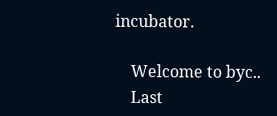incubator.

    Welcome to byc..
    Last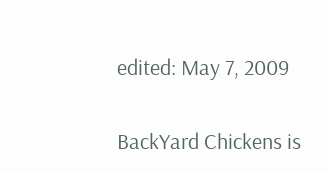edited: May 7, 2009

BackYard Chickens is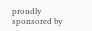proudly sponsored by